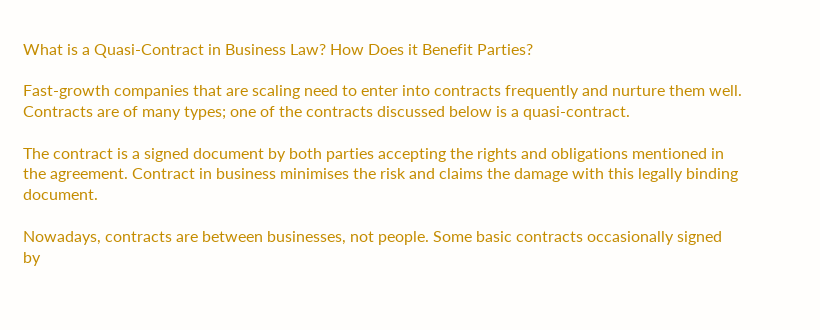What is a Quasi-Contract in Business Law? How Does it Benefit Parties?

Fast-growth companies that are scaling need to enter into contracts frequently and nurture them well. Contracts are of many types; one of the contracts discussed below is a quasi-contract.

The contract is a signed document by both parties accepting the rights and obligations mentioned in the agreement. Contract in business minimises the risk and claims the damage with this legally binding document.

Nowadays, contracts are between businesses, not people. Some basic contracts occasionally signed by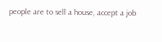people are to sell a house, accept a job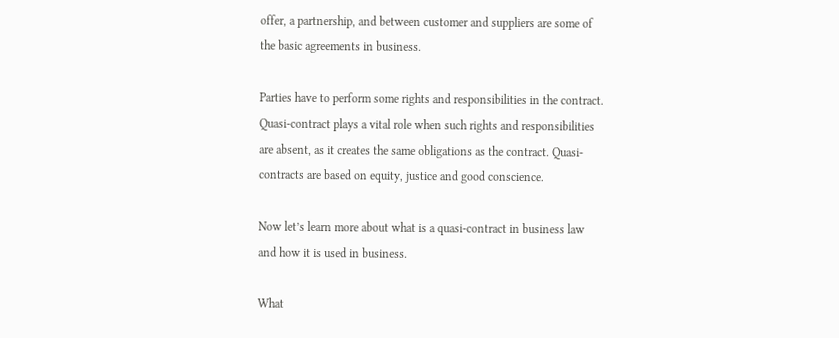offer, a partnership, and between customer and suppliers are some of the basic agreements in business.

Parties have to perform some rights and responsibilities in the contract. Quasi-contract plays a vital role when such rights and responsibilities are absent, as it creates the same obligations as the contract. Quasi-contracts are based on equity, justice and good conscience.

Now let’s learn more about what is a quasi-contract in business law and how it is used in business.

What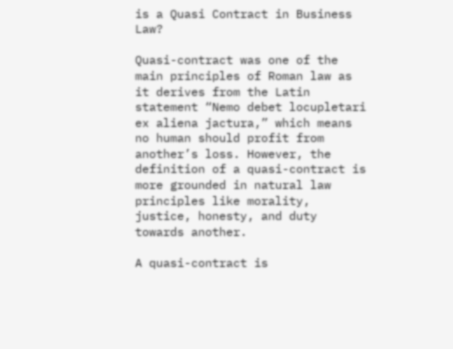is a Quasi Contract in Business Law?

Quasi-contract was one of the main principles of Roman law as it derives from the Latin statement “Nemo debet locupletari ex aliena jactura,” which means no human should profit from another’s loss. However, the definition of a quasi-contract is more grounded in natural law principles like morality, justice, honesty, and duty towards another.

A quasi-contract is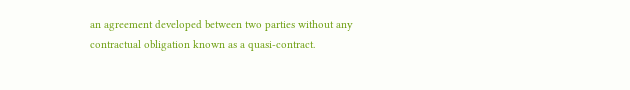an agreement developed between two parties without any contractual obligation known as a quasi-contract.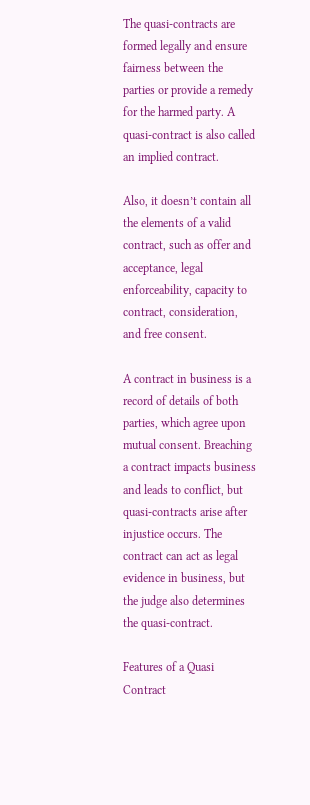The quasi-contracts are formed legally and ensure fairness between the parties or provide a remedy for the harmed party. A quasi-contract is also called an implied contract.

Also, it doesn’t contain all the elements of a valid contract, such as offer and acceptance, legal enforceability, capacity to contract, consideration, and free consent.

A contract in business is a record of details of both parties, which agree upon mutual consent. Breaching a contract impacts business and leads to conflict, but quasi-contracts arise after injustice occurs. The contract can act as legal evidence in business, but the judge also determines the quasi-contract.

Features of a Quasi Contract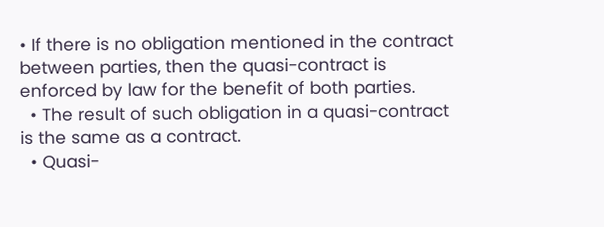• If there is no obligation mentioned in the contract between parties, then the quasi-contract is enforced by law for the benefit of both parties.
  • The result of such obligation in a quasi-contract is the same as a contract.
  • Quasi-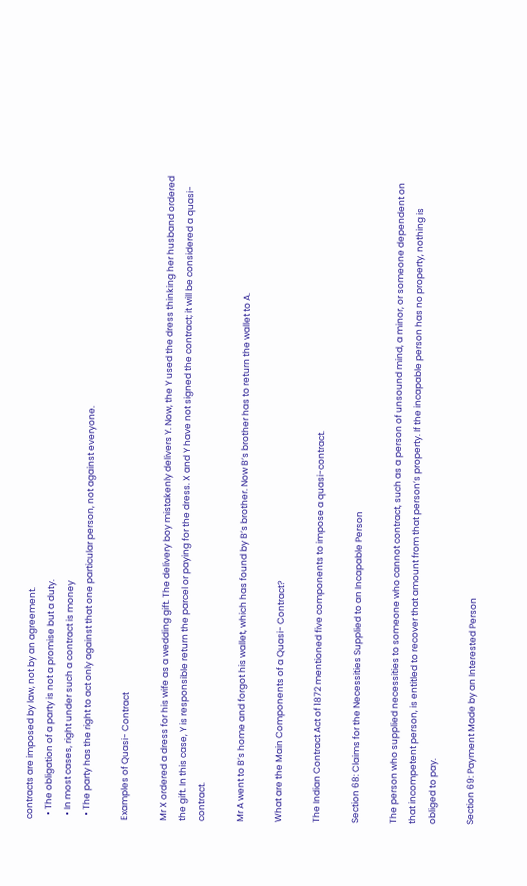contracts are imposed by law, not by an agreement.
  • The obligation of a party is not a promise but a duty.
  • In most cases, right under such a contract is money
  • The party has the right to act only against that one particular person, not against everyone.

Examples of Quasi- Contract

Mr X ordered a dress for his wife as a wedding gift. The delivery boy mistakenly delivers Y. Now, the Y used the dress thinking her husband ordered the gift. In this case, Y is responsible return the parcel or paying for the dress. X and Y have not signed the contract; it will be considered a quasi-contract.

Mr A went to B’s home and forgot his wallet, which has found by B’s brother. Now B’s brother has to return the wallet to A.

What are the Main Components of a Quasi- Contract?

The Indian Contract Act of 1872 mentioned five components to impose a quasi-contract.

Section 68: Claims for the Necessities Supplied to an Incapable Person

The person who supplied necessities to someone who cannot contract, such as a person of unsound mind, a minor, or someone dependent on that incompetent person, is entitled to recover that amount from that person’s property. If the incapable person has no property, nothing is obliged to pay.

Section 69: Payment Made by an Interested Person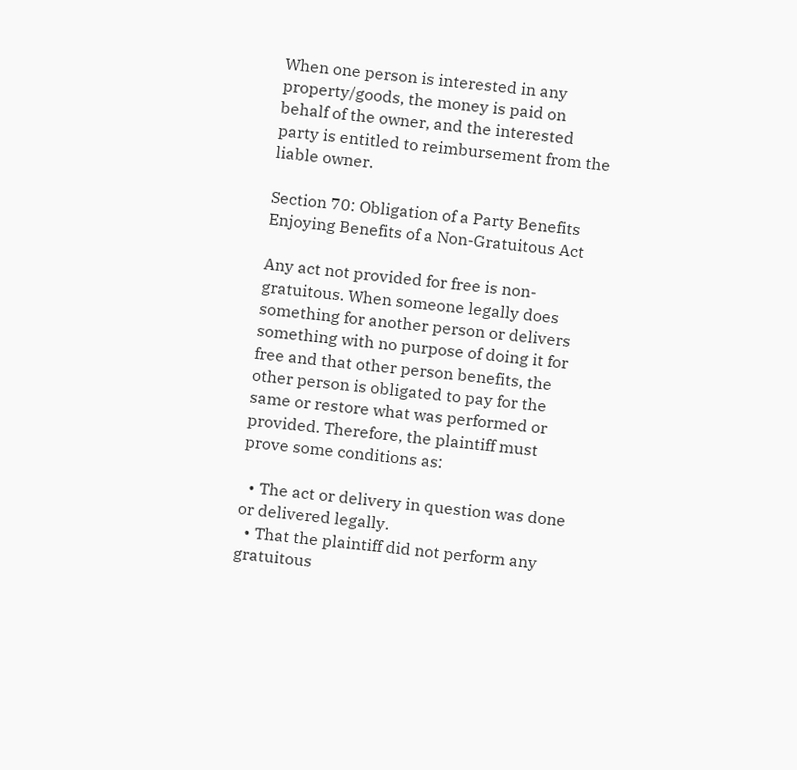When one person is interested in any property/goods, the money is paid on behalf of the owner, and the interested party is entitled to reimbursement from the liable owner.

Section 70: Obligation of a Party Benefits Enjoying Benefits of a Non-Gratuitous Act

Any act not provided for free is non-gratuitous. When someone legally does something for another person or delivers something with no purpose of doing it for free and that other person benefits, the other person is obligated to pay for the same or restore what was performed or provided. Therefore, the plaintiff must prove some conditions as:

  • The act or delivery in question was done or delivered legally.
  • That the plaintiff did not perform any gratuitous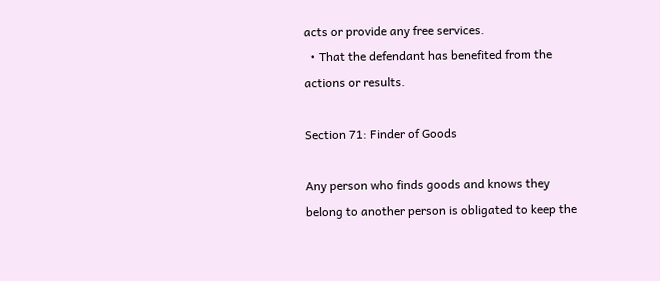acts or provide any free services.
  • That the defendant has benefited from the actions or results.

Section 71: Finder of Goods

Any person who finds goods and knows they belong to another person is obligated to keep the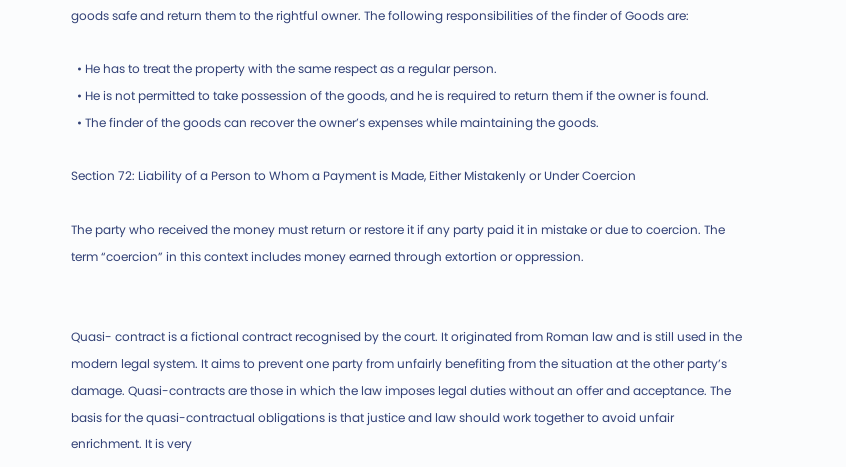goods safe and return them to the rightful owner. The following responsibilities of the finder of Goods are:

  • He has to treat the property with the same respect as a regular person.
  • He is not permitted to take possession of the goods, and he is required to return them if the owner is found.
  • The finder of the goods can recover the owner’s expenses while maintaining the goods.

Section 72: Liability of a Person to Whom a Payment is Made, Either Mistakenly or Under Coercion

The party who received the money must return or restore it if any party paid it in mistake or due to coercion. The term “coercion” in this context includes money earned through extortion or oppression.


Quasi- contract is a fictional contract recognised by the court. It originated from Roman law and is still used in the modern legal system. It aims to prevent one party from unfairly benefiting from the situation at the other party’s damage. Quasi-contracts are those in which the law imposes legal duties without an offer and acceptance. The basis for the quasi-contractual obligations is that justice and law should work together to avoid unfair enrichment. It is very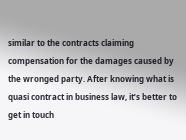similar to the contracts claiming compensation for the damages caused by the wronged party. After knowing what is quasi contract in business law, it’s better to get in touch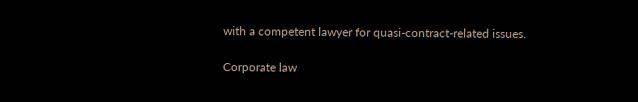with a competent lawyer for quasi-contract-related issues.

Corporate law